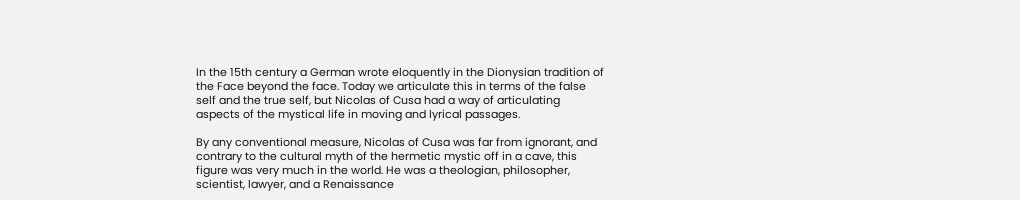In the 15th century a German wrote eloquently in the Dionysian tradition of the Face beyond the face. Today we articulate this in terms of the false self and the true self, but Nicolas of Cusa had a way of articulating aspects of the mystical life in moving and lyrical passages.

By any conventional measure, Nicolas of Cusa was far from ignorant, and contrary to the cultural myth of the hermetic mystic off in a cave, this figure was very much in the world. He was a theologian, philosopher, scientist, lawyer, and a Renaissance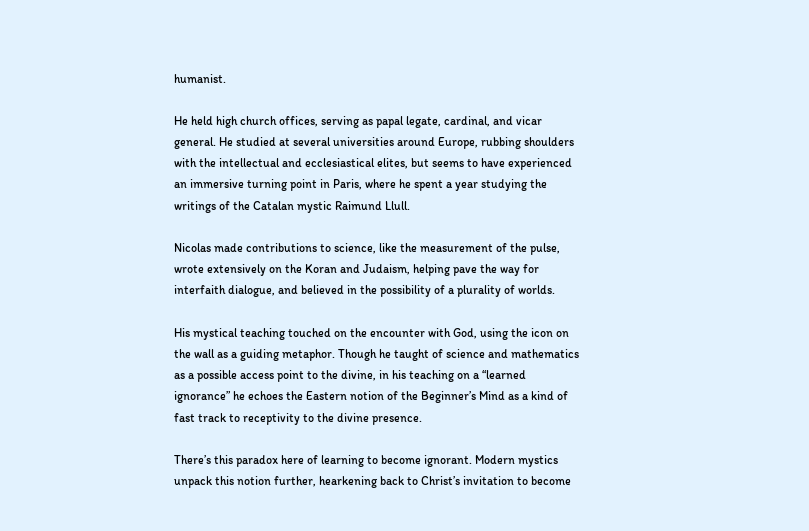humanist.

He held high church offices, serving as papal legate, cardinal, and vicar general. He studied at several universities around Europe, rubbing shoulders with the intellectual and ecclesiastical elites, but seems to have experienced an immersive turning point in Paris, where he spent a year studying the writings of the Catalan mystic Raimund Llull.

Nicolas made contributions to science, like the measurement of the pulse, wrote extensively on the Koran and Judaism, helping pave the way for interfaith dialogue, and believed in the possibility of a plurality of worlds.

His mystical teaching touched on the encounter with God, using the icon on the wall as a guiding metaphor. Though he taught of science and mathematics as a possible access point to the divine, in his teaching on a “learned ignorance” he echoes the Eastern notion of the Beginner’s Mind as a kind of fast track to receptivity to the divine presence.

There’s this paradox here of learning to become ignorant. Modern mystics unpack this notion further, hearkening back to Christ’s invitation to become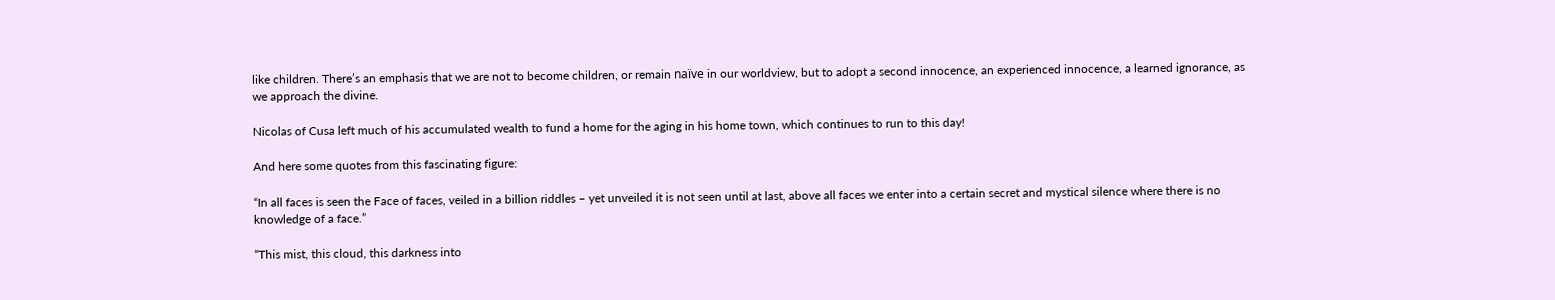like children. There’s an emphasis that we are not to become children, or remain naïve in our worldview, but to adopt a second innocence, an experienced innocence, a learned ignorance, as we approach the divine.

Nicolas of Cusa left much of his accumulated wealth to fund a home for the aging in his home town, which continues to run to this day!

And here some quotes from this fascinating figure:

“In all faces is seen the Face of faces, veiled in a billion riddles – yet unveiled it is not seen until at last, above all faces we enter into a certain secret and mystical silence where there is no knowledge of a face.”

“This mist, this cloud, this darkness into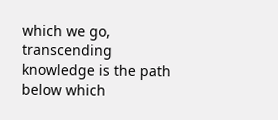which we go, transcending knowledge is the path below which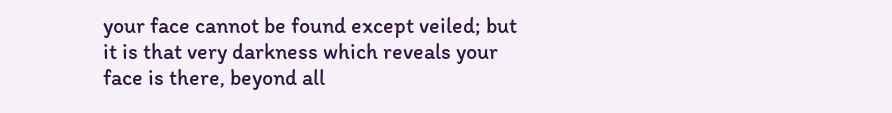your face cannot be found except veiled; but it is that very darkness which reveals your face is there, beyond all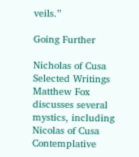veils.”

Going Further

Nicholas of Cusa Selected Writings
Matthew Fox discusses several mystics, including Nicolas of Cusa
Contemplative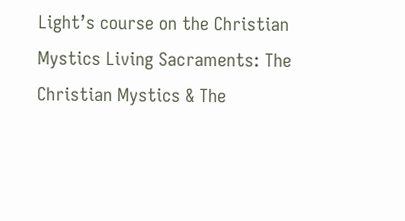Light’s course on the Christian Mystics Living Sacraments: The Christian Mystics & The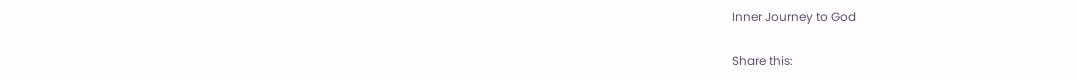Inner Journey to God

Share this: